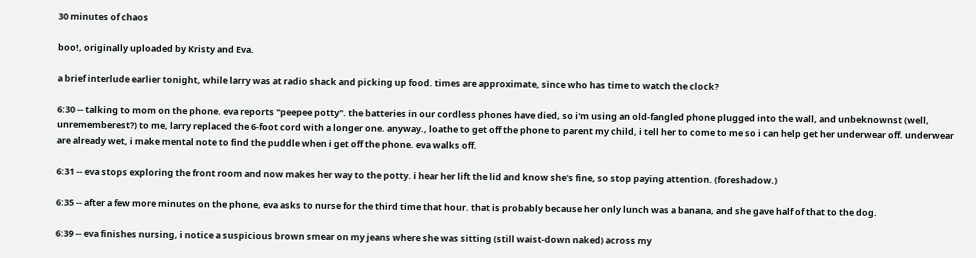30 minutes of chaos

boo!, originally uploaded by Kristy and Eva.

a brief interlude earlier tonight, while larry was at radio shack and picking up food. times are approximate, since who has time to watch the clock?

6:30 -- talking to mom on the phone. eva reports "peepee potty". the batteries in our cordless phones have died, so i'm using an old-fangled phone plugged into the wall, and unbeknownst (well, unrememberest?) to me, larry replaced the 6-foot cord with a longer one. anyway., loathe to get off the phone to parent my child, i tell her to come to me so i can help get her underwear off. underwear are already wet, i make mental note to find the puddle when i get off the phone. eva walks off.

6:31 -- eva stops exploring the front room and now makes her way to the potty. i hear her lift the lid and know she's fine, so stop paying attention. (foreshadow.)

6:35 -- after a few more minutes on the phone, eva asks to nurse for the third time that hour. that is probably because her only lunch was a banana, and she gave half of that to the dog.

6:39 -- eva finishes nursing, i notice a suspicious brown smear on my jeans where she was sitting (still waist-down naked) across my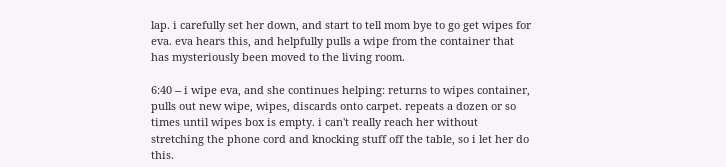lap. i carefully set her down, and start to tell mom bye to go get wipes for eva. eva hears this, and helpfully pulls a wipe from the container that has mysteriously been moved to the living room.

6:40 -- i wipe eva, and she continues helping: returns to wipes container, pulls out new wipe, wipes, discards onto carpet. repeats a dozen or so times until wipes box is empty. i can't really reach her without stretching the phone cord and knocking stuff off the table, so i let her do this.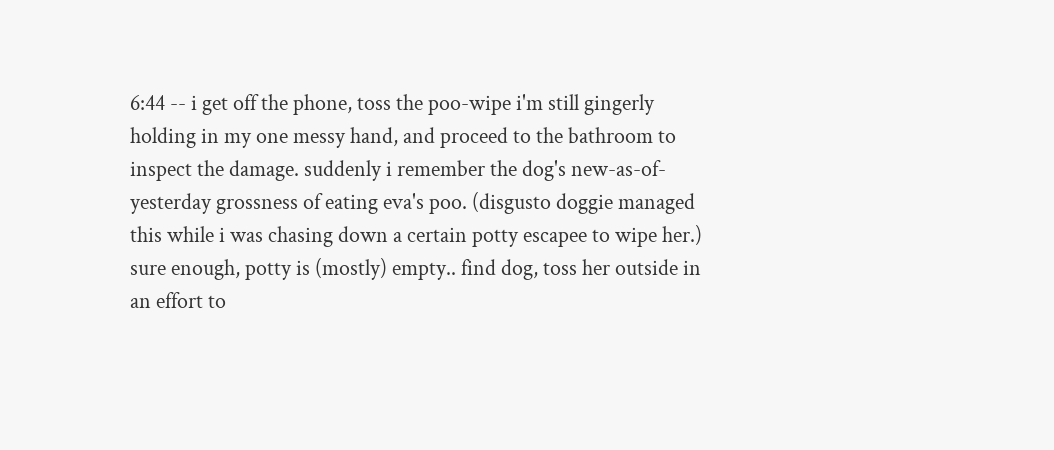6:44 -- i get off the phone, toss the poo-wipe i'm still gingerly holding in my one messy hand, and proceed to the bathroom to inspect the damage. suddenly i remember the dog's new-as-of-yesterday grossness of eating eva's poo. (disgusto doggie managed this while i was chasing down a certain potty escapee to wipe her.) sure enough, potty is (mostly) empty.. find dog, toss her outside in an effort to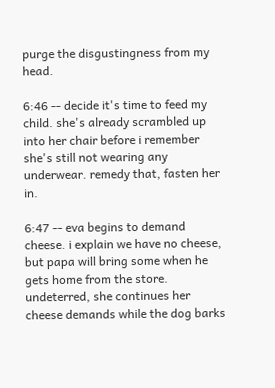purge the disgustingness from my head.

6:46 -- decide it's time to feed my child. she's already scrambled up into her chair before i remember she's still not wearing any underwear. remedy that, fasten her in.

6:47 -- eva begins to demand cheese. i explain we have no cheese, but papa will bring some when he gets home from the store. undeterred, she continues her cheese demands while the dog barks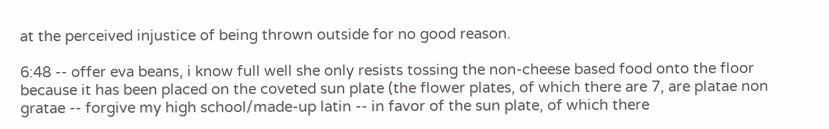at the perceived injustice of being thrown outside for no good reason.

6:48 -- offer eva beans, i know full well she only resists tossing the non-cheese based food onto the floor because it has been placed on the coveted sun plate (the flower plates, of which there are 7, are platae non gratae -- forgive my high school/made-up latin -- in favor of the sun plate, of which there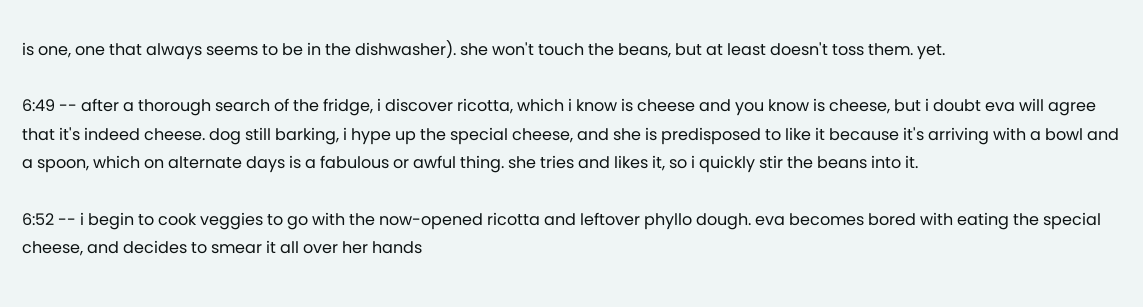is one, one that always seems to be in the dishwasher). she won't touch the beans, but at least doesn't toss them. yet.

6:49 -- after a thorough search of the fridge, i discover ricotta, which i know is cheese and you know is cheese, but i doubt eva will agree that it's indeed cheese. dog still barking, i hype up the special cheese, and she is predisposed to like it because it's arriving with a bowl and a spoon, which on alternate days is a fabulous or awful thing. she tries and likes it, so i quickly stir the beans into it.

6:52 -- i begin to cook veggies to go with the now-opened ricotta and leftover phyllo dough. eva becomes bored with eating the special cheese, and decides to smear it all over her hands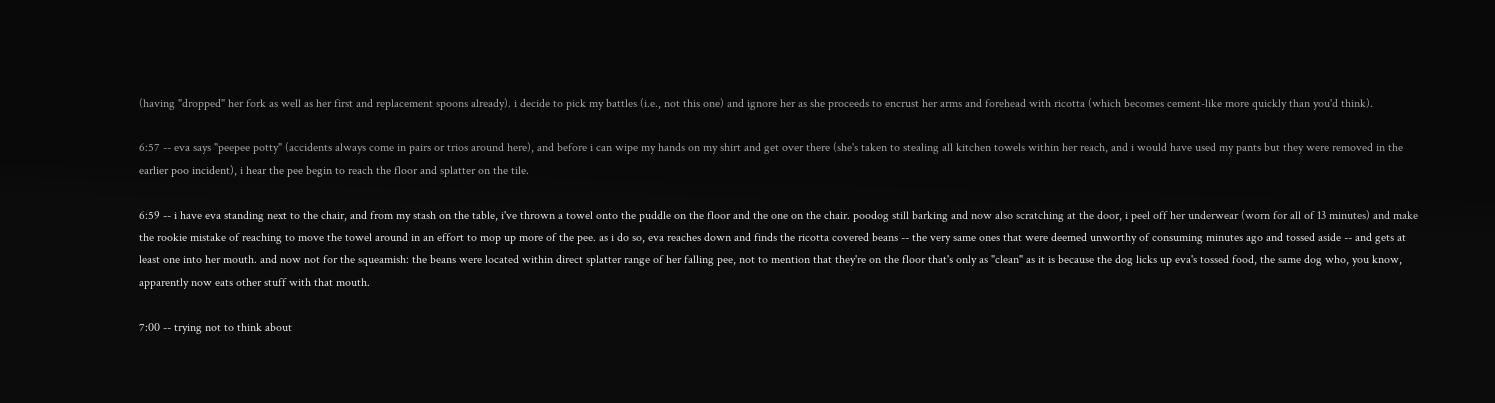(having "dropped" her fork as well as her first and replacement spoons already). i decide to pick my battles (i.e., not this one) and ignore her as she proceeds to encrust her arms and forehead with ricotta (which becomes cement-like more quickly than you'd think).

6:57 -- eva says "peepee potty" (accidents always come in pairs or trios around here), and before i can wipe my hands on my shirt and get over there (she's taken to stealing all kitchen towels within her reach, and i would have used my pants but they were removed in the earlier poo incident), i hear the pee begin to reach the floor and splatter on the tile.

6:59 -- i have eva standing next to the chair, and from my stash on the table, i've thrown a towel onto the puddle on the floor and the one on the chair. poodog still barking and now also scratching at the door, i peel off her underwear (worn for all of 13 minutes) and make the rookie mistake of reaching to move the towel around in an effort to mop up more of the pee. as i do so, eva reaches down and finds the ricotta covered beans -- the very same ones that were deemed unworthy of consuming minutes ago and tossed aside -- and gets at least one into her mouth. and now not for the squeamish: the beans were located within direct splatter range of her falling pee, not to mention that they're on the floor that's only as "clean" as it is because the dog licks up eva's tossed food, the same dog who, you know, apparently now eats other stuff with that mouth.

7:00 -- trying not to think about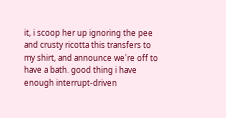it, i scoop her up ignoring the pee and crusty ricotta this transfers to my shirt, and announce we're off to have a bath. good thing i have enough interrupt-driven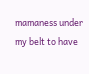mamaness under my belt to have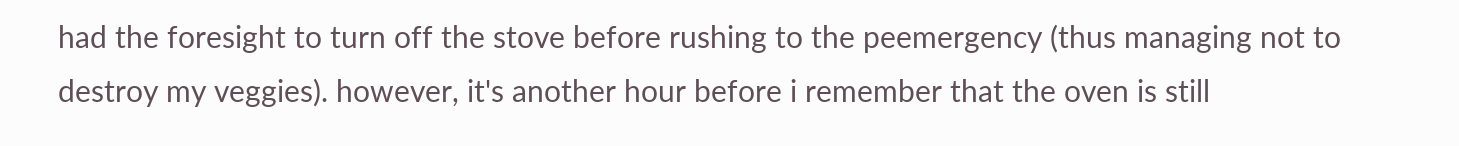had the foresight to turn off the stove before rushing to the peemergency (thus managing not to destroy my veggies). however, it's another hour before i remember that the oven is still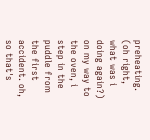preheating. (oh right, what was i doing again?) on my way to the oven, i step in the puddle from the first accident. oh, so that's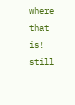where that is! still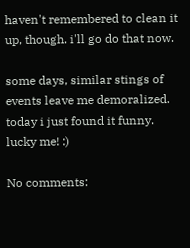haven't remembered to clean it up, though. i'll go do that now.

some days, similar stings of events leave me demoralized. today i just found it funny. lucky me! :)

No comments: